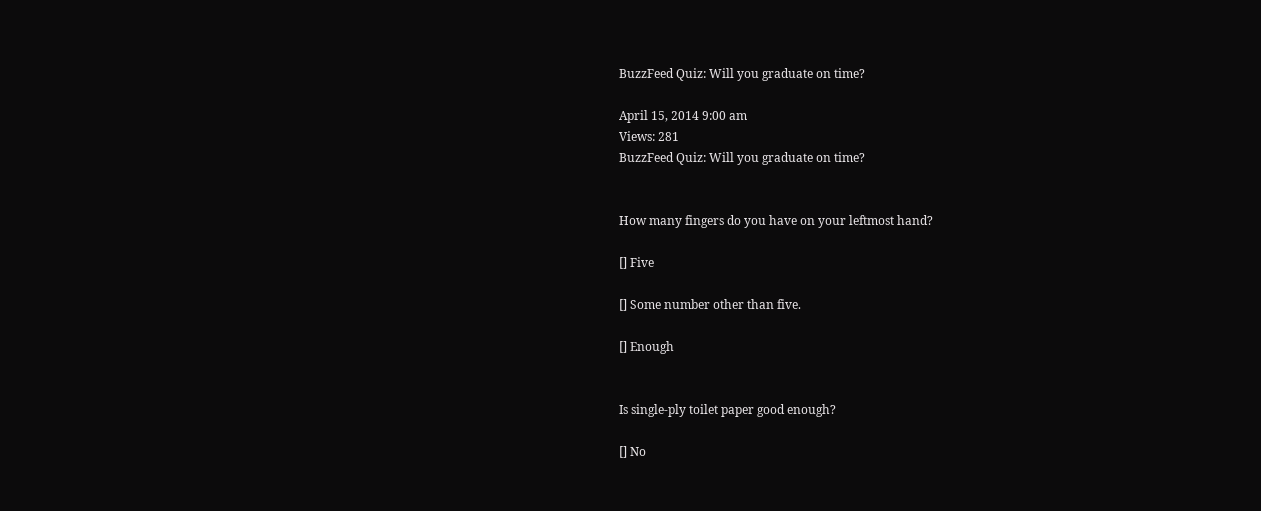BuzzFeed Quiz: Will you graduate on time?

April 15, 2014 9:00 am
Views: 281
BuzzFeed Quiz: Will you graduate on time?


How many fingers do you have on your leftmost hand?

[] Five

[] Some number other than five.

[] Enough


Is single-ply toilet paper good enough?

[] No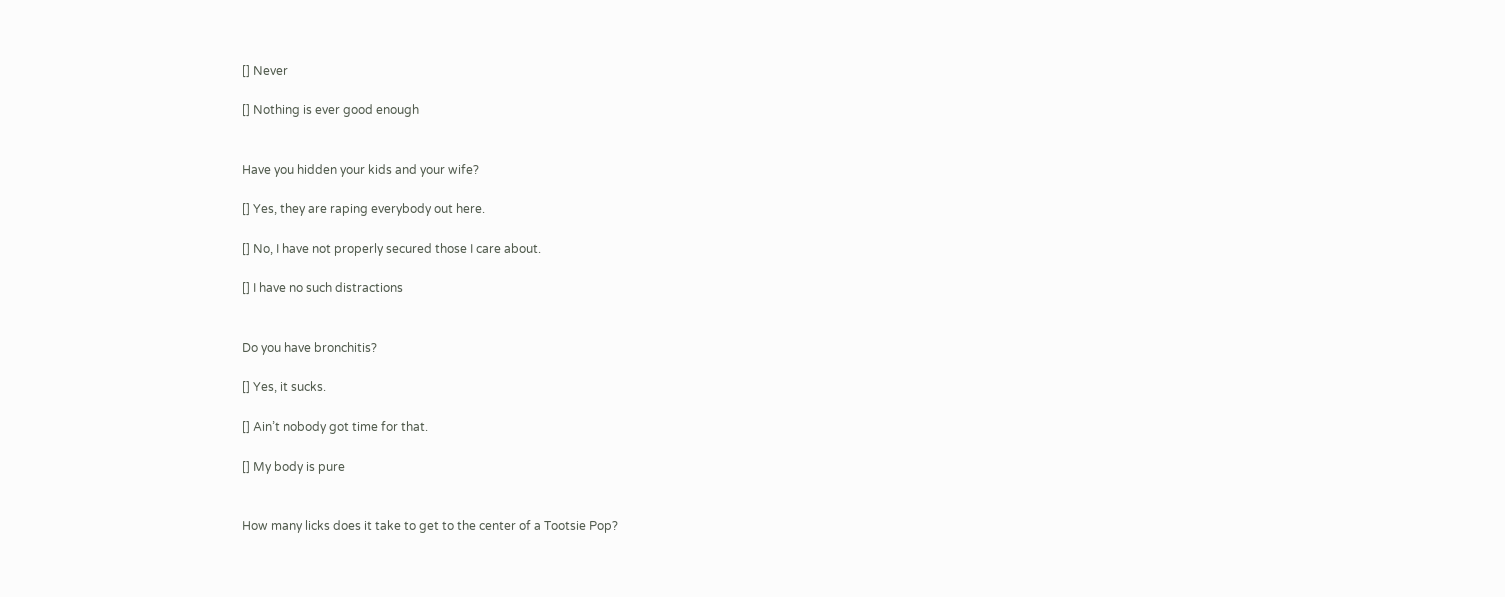[] Never

[] Nothing is ever good enough


Have you hidden your kids and your wife?

[] Yes, they are raping everybody out here.

[] No, I have not properly secured those I care about.

[] I have no such distractions


Do you have bronchitis?

[] Yes, it sucks.

[] Ain’t nobody got time for that.

[] My body is pure


How many licks does it take to get to the center of a Tootsie Pop?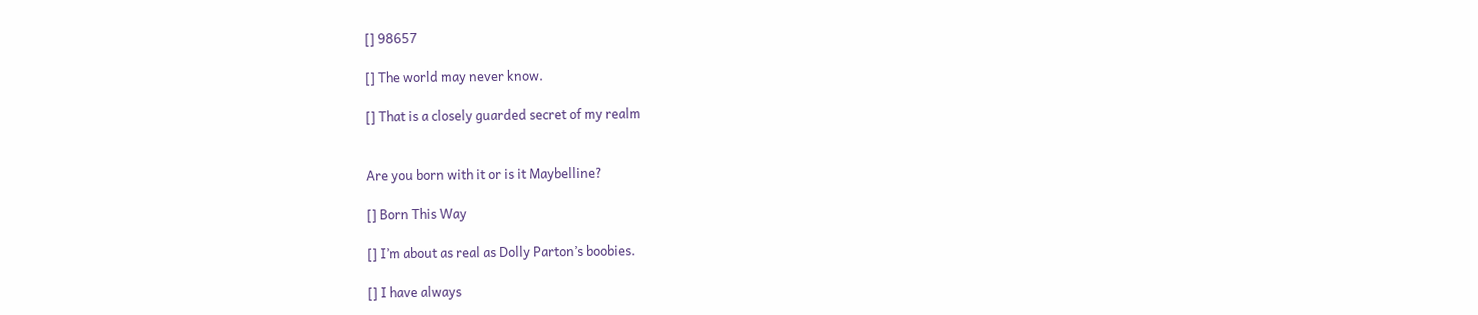[] 98657

[] The world may never know.

[] That is a closely guarded secret of my realm


Are you born with it or is it Maybelline?

[] Born This Way

[] I’m about as real as Dolly Parton’s boobies.

[] I have always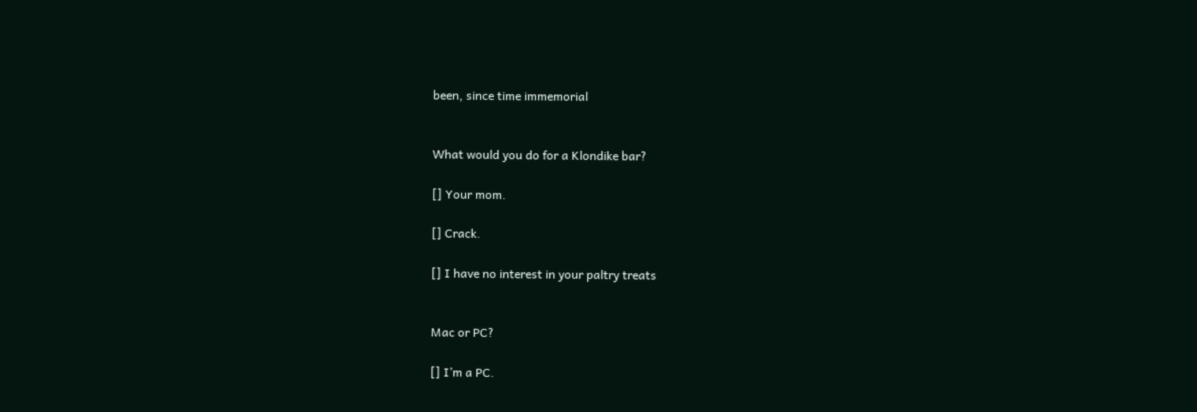been, since time immemorial


What would you do for a Klondike bar?

[] Your mom.

[] Crack.

[] I have no interest in your paltry treats


Mac or PC?

[] I’m a PC.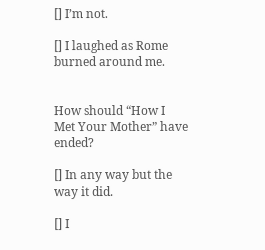[] I’m not.

[] I laughed as Rome burned around me.


How should “How I Met Your Mother” have ended?

[] In any way but the way it did.

[] I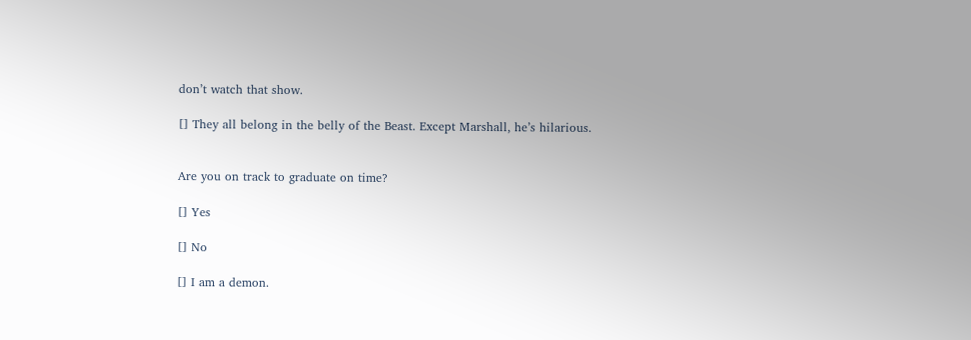don’t watch that show.

[] They all belong in the belly of the Beast. Except Marshall, he’s hilarious.


Are you on track to graduate on time?

[] Yes

[] No

[] I am a demon.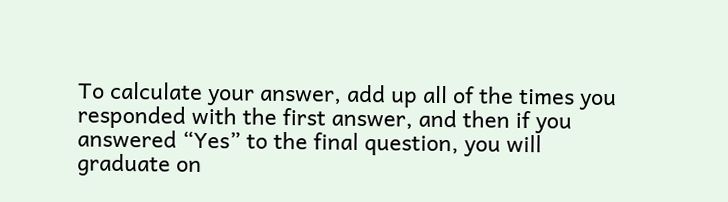To calculate your answer, add up all of the times you responded with the first answer, and then if you answered “Yes” to the final question, you will graduate on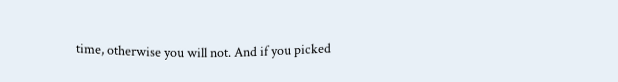time, otherwise you will not. And if you picked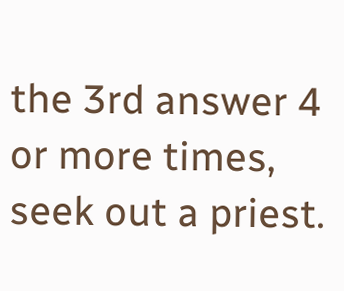the 3rd answer 4 or more times, seek out a priest.